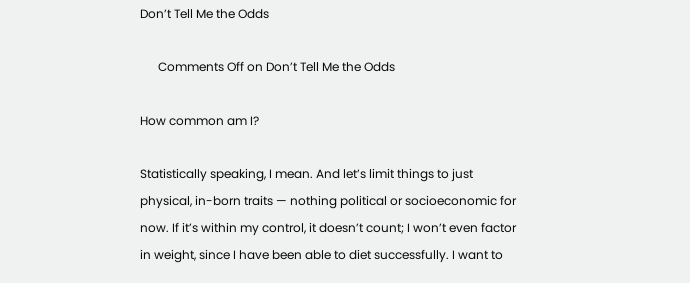Don’t Tell Me the Odds

      Comments Off on Don’t Tell Me the Odds

How common am I?

Statistically speaking, I mean. And let’s limit things to just physical, in-born traits — nothing political or socioeconomic for now. If it’s within my control, it doesn’t count; I won’t even factor in weight, since I have been able to diet successfully. I want to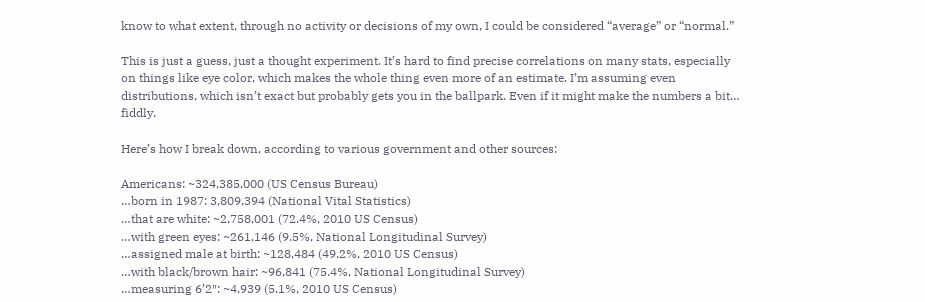know to what extent, through no activity or decisions of my own, I could be considered “average” or “normal.”

This is just a guess, just a thought experiment. It’s hard to find precise correlations on many stats, especially on things like eye color, which makes the whole thing even more of an estimate. I’m assuming even distributions, which isn’t exact but probably gets you in the ballpark. Even if it might make the numbers a bit… fiddly.

Here’s how I break down, according to various government and other sources:

Americans: ~324,385,000 (US Census Bureau)
…born in 1987: 3,809,394 (National Vital Statistics)
…that are white: ~2,758,001 (72.4%, 2010 US Census)
…with green eyes: ~261,146 (9.5%, National Longitudinal Survey)
…assigned male at birth: ~128,484 (49.2%, 2010 US Census)
…with black/brown hair: ~96,841 (75.4%, National Longitudinal Survey)
…measuring 6’2″: ~4,939 (5.1%, 2010 US Census)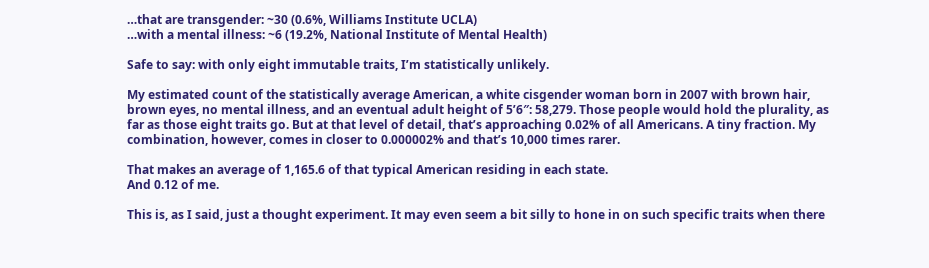…that are transgender: ~30 (0.6%, Williams Institute UCLA)
…with a mental illness: ~6 (19.2%, National Institute of Mental Health)

Safe to say: with only eight immutable traits, I’m statistically unlikely.

My estimated count of the statistically average American, a white cisgender woman born in 2007 with brown hair, brown eyes, no mental illness, and an eventual adult height of 5’6″: 58,279. Those people would hold the plurality, as far as those eight traits go. But at that level of detail, that’s approaching 0.02% of all Americans. A tiny fraction. My combination, however, comes in closer to 0.000002% and that’s 10,000 times rarer.

That makes an average of 1,165.6 of that typical American residing in each state.
And 0.12 of me.

This is, as I said, just a thought experiment. It may even seem a bit silly to hone in on such specific traits when there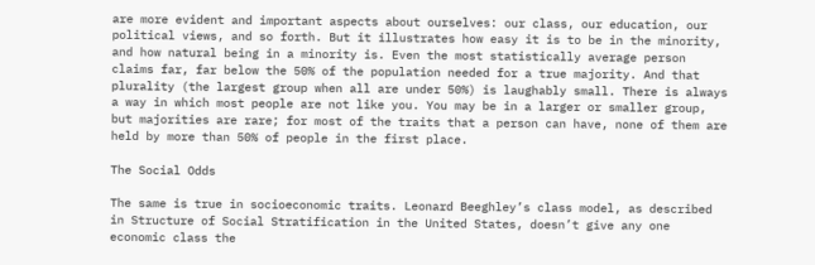are more evident and important aspects about ourselves: our class, our education, our political views, and so forth. But it illustrates how easy it is to be in the minority, and how natural being in a minority is. Even the most statistically average person claims far, far below the 50% of the population needed for a true majority. And that plurality (the largest group when all are under 50%) is laughably small. There is always a way in which most people are not like you. You may be in a larger or smaller group, but majorities are rare; for most of the traits that a person can have, none of them are held by more than 50% of people in the first place.

The Social Odds

The same is true in socioeconomic traits. Leonard Beeghley’s class model, as described in Structure of Social Stratification in the United States, doesn’t give any one economic class the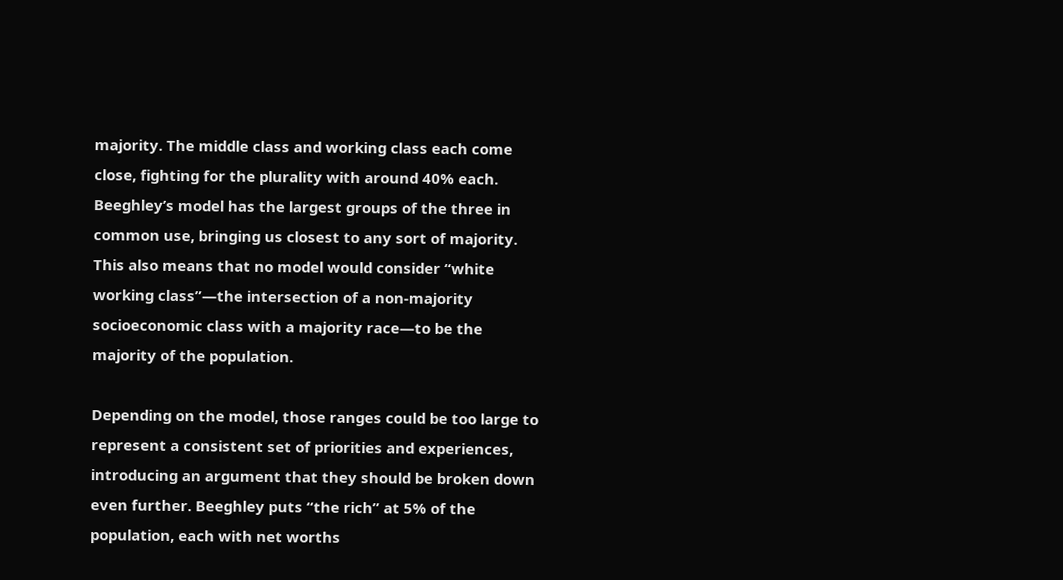majority. The middle class and working class each come close, fighting for the plurality with around 40% each. Beeghley’s model has the largest groups of the three in common use, bringing us closest to any sort of majority. This also means that no model would consider “white working class”—the intersection of a non-majority socioeconomic class with a majority race—to be the majority of the population.

Depending on the model, those ranges could be too large to represent a consistent set of priorities and experiences, introducing an argument that they should be broken down even further. Beeghley puts “the rich” at 5% of the population, each with net worths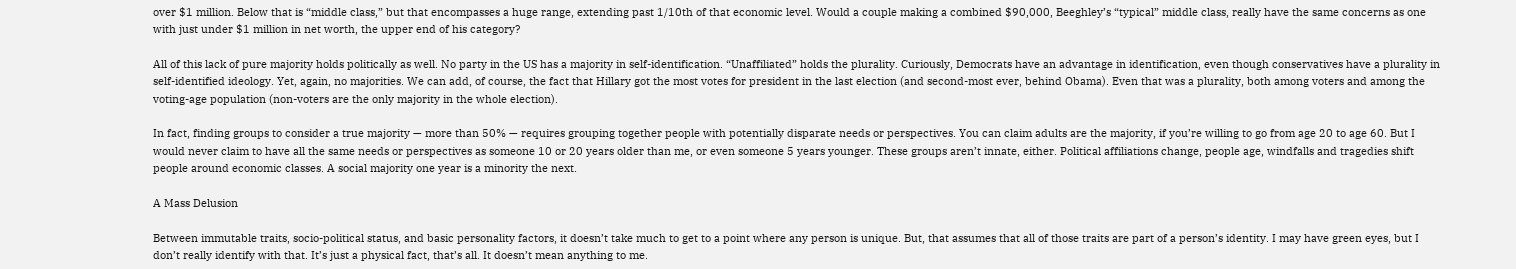over $1 million. Below that is “middle class,” but that encompasses a huge range, extending past 1/10th of that economic level. Would a couple making a combined $90,000, Beeghley’s “typical” middle class, really have the same concerns as one with just under $1 million in net worth, the upper end of his category?

All of this lack of pure majority holds politically as well. No party in the US has a majority in self-identification. “Unaffiliated” holds the plurality. Curiously, Democrats have an advantage in identification, even though conservatives have a plurality in self-identified ideology. Yet, again, no majorities. We can add, of course, the fact that Hillary got the most votes for president in the last election (and second-most ever, behind Obama). Even that was a plurality, both among voters and among the voting-age population (non-voters are the only majority in the whole election).

In fact, finding groups to consider a true majority — more than 50% — requires grouping together people with potentially disparate needs or perspectives. You can claim adults are the majority, if you’re willing to go from age 20 to age 60. But I would never claim to have all the same needs or perspectives as someone 10 or 20 years older than me, or even someone 5 years younger. These groups aren’t innate, either. Political affiliations change, people age, windfalls and tragedies shift people around economic classes. A social majority one year is a minority the next.

A Mass Delusion

Between immutable traits, socio-political status, and basic personality factors, it doesn’t take much to get to a point where any person is unique. But, that assumes that all of those traits are part of a person’s identity. I may have green eyes, but I don’t really identify with that. It’s just a physical fact, that’s all. It doesn’t mean anything to me.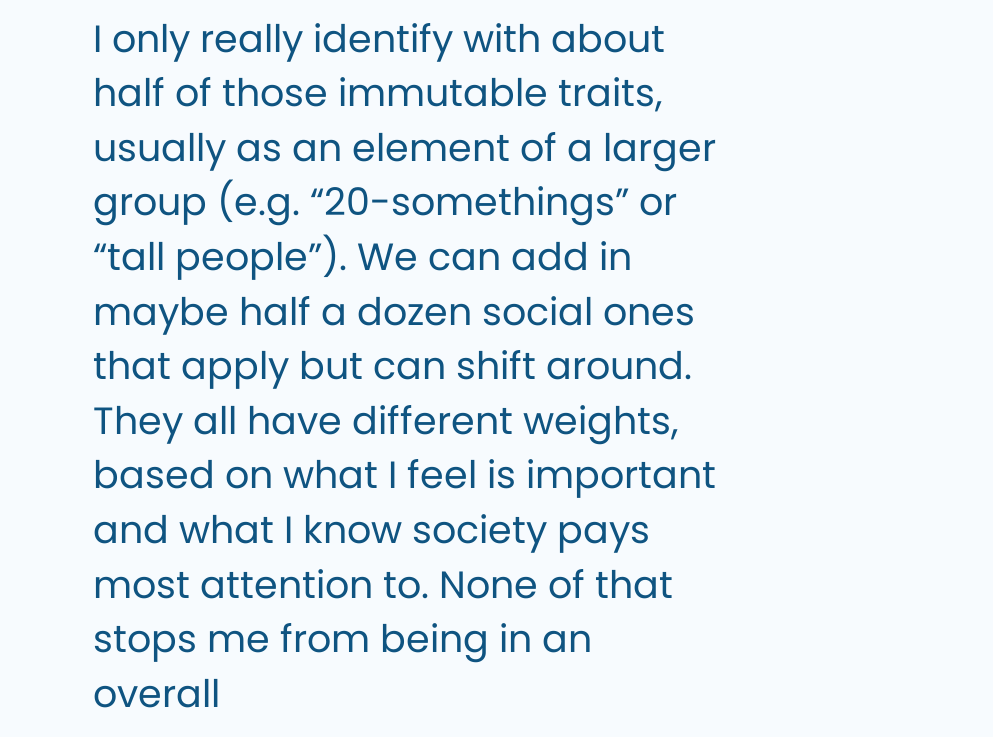I only really identify with about half of those immutable traits, usually as an element of a larger group (e.g. “20-somethings” or “tall people”). We can add in maybe half a dozen social ones that apply but can shift around. They all have different weights, based on what I feel is important and what I know society pays most attention to. None of that stops me from being in an overall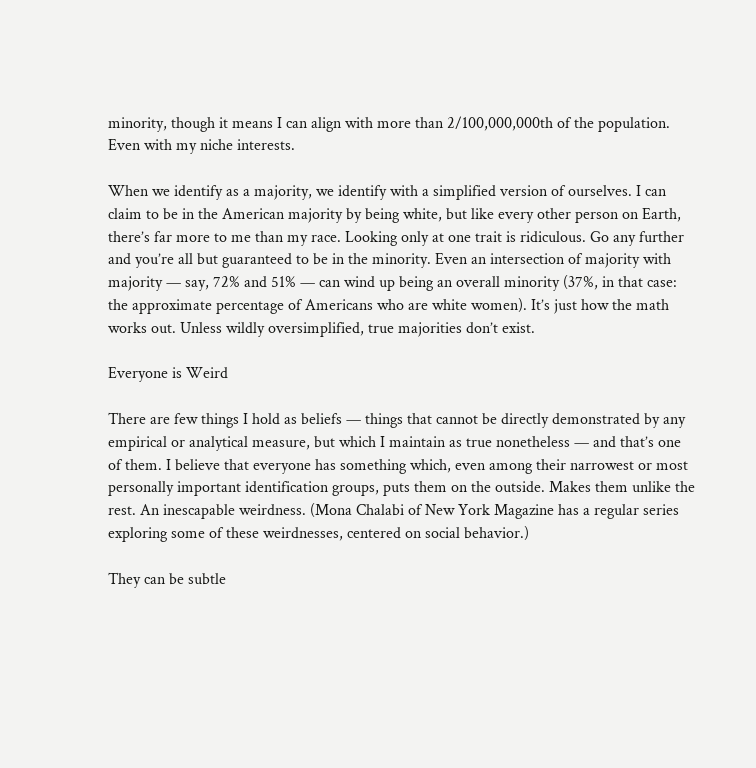minority, though it means I can align with more than 2/100,000,000th of the population. Even with my niche interests.

When we identify as a majority, we identify with a simplified version of ourselves. I can claim to be in the American majority by being white, but like every other person on Earth, there’s far more to me than my race. Looking only at one trait is ridiculous. Go any further and you’re all but guaranteed to be in the minority. Even an intersection of majority with majority — say, 72% and 51% — can wind up being an overall minority (37%, in that case: the approximate percentage of Americans who are white women). It’s just how the math works out. Unless wildly oversimplified, true majorities don’t exist.

Everyone is Weird

There are few things I hold as beliefs — things that cannot be directly demonstrated by any empirical or analytical measure, but which I maintain as true nonetheless — and that’s one of them. I believe that everyone has something which, even among their narrowest or most personally important identification groups, puts them on the outside. Makes them unlike the rest. An inescapable weirdness. (Mona Chalabi of New York Magazine has a regular series exploring some of these weirdnesses, centered on social behavior.)

They can be subtle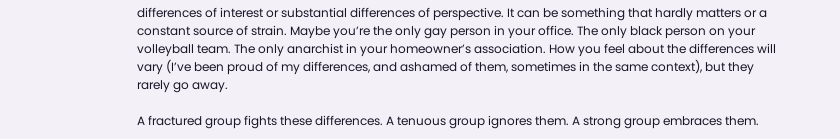differences of interest or substantial differences of perspective. It can be something that hardly matters or a constant source of strain. Maybe you’re the only gay person in your office. The only black person on your volleyball team. The only anarchist in your homeowner’s association. How you feel about the differences will vary (I’ve been proud of my differences, and ashamed of them, sometimes in the same context), but they rarely go away.

A fractured group fights these differences. A tenuous group ignores them. A strong group embraces them.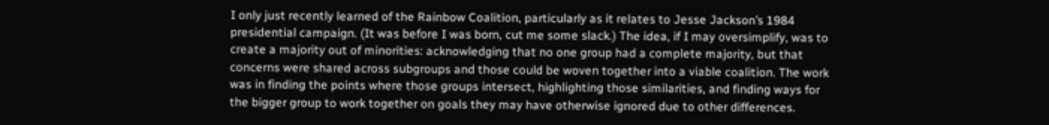I only just recently learned of the Rainbow Coalition, particularly as it relates to Jesse Jackson’s 1984 presidential campaign. (It was before I was born, cut me some slack.) The idea, if I may oversimplify, was to create a majority out of minorities: acknowledging that no one group had a complete majority, but that concerns were shared across subgroups and those could be woven together into a viable coalition. The work was in finding the points where those groups intersect, highlighting those similarities, and finding ways for the bigger group to work together on goals they may have otherwise ignored due to other differences.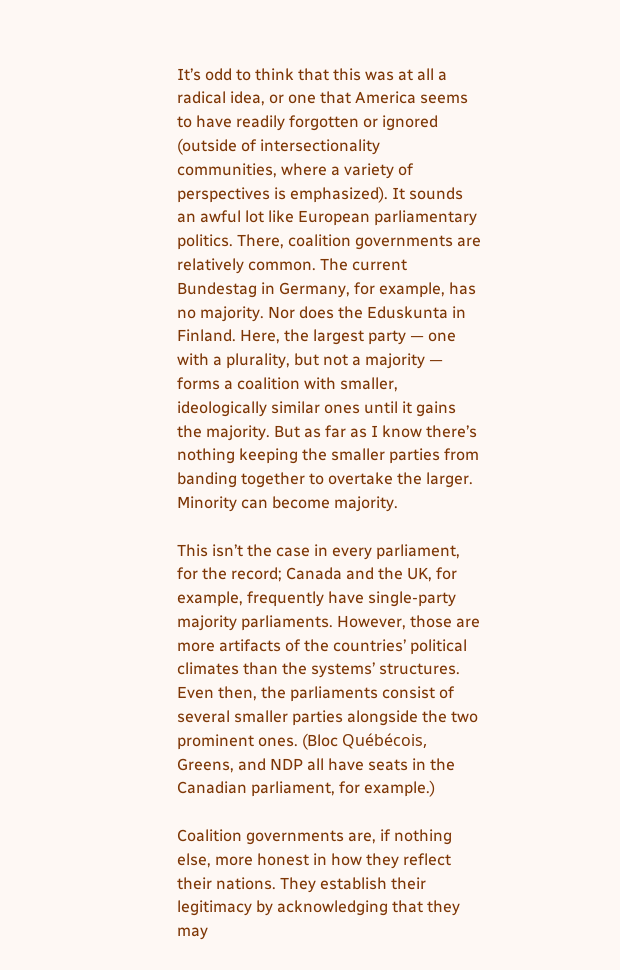It’s odd to think that this was at all a radical idea, or one that America seems to have readily forgotten or ignored (outside of intersectionality communities, where a variety of perspectives is emphasized). It sounds an awful lot like European parliamentary politics. There, coalition governments are relatively common. The current Bundestag in Germany, for example, has no majority. Nor does the Eduskunta in Finland. Here, the largest party — one with a plurality, but not a majority — forms a coalition with smaller, ideologically similar ones until it gains the majority. But as far as I know there’s nothing keeping the smaller parties from banding together to overtake the larger. Minority can become majority.

This isn’t the case in every parliament, for the record; Canada and the UK, for example, frequently have single-party majority parliaments. However, those are more artifacts of the countries’ political climates than the systems’ structures. Even then, the parliaments consist of several smaller parties alongside the two prominent ones. (Bloc Québécois, Greens, and NDP all have seats in the Canadian parliament, for example.)

Coalition governments are, if nothing else, more honest in how they reflect their nations. They establish their legitimacy by acknowledging that they may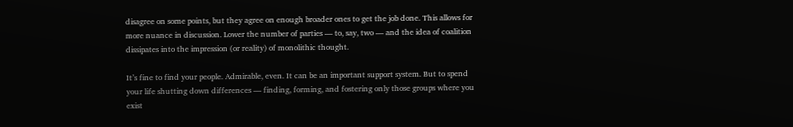disagree on some points, but they agree on enough broader ones to get the job done. This allows for more nuance in discussion. Lower the number of parties — to, say, two — and the idea of coalition dissipates into the impression (or reality) of monolithic thought.

It’s fine to find your people. Admirable, even. It can be an important support system. But to spend your life shutting down differences — finding, forming, and fostering only those groups where you exist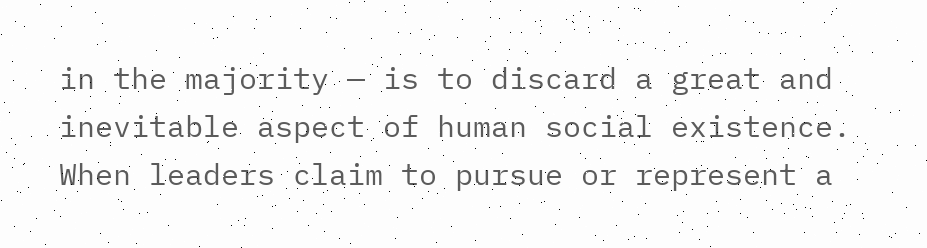in the majority — is to discard a great and inevitable aspect of human social existence. When leaders claim to pursue or represent a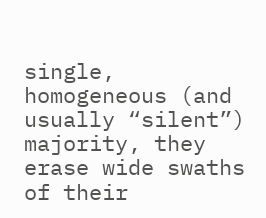single, homogeneous (and usually “silent”) majority, they erase wide swaths of their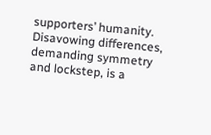supporters’ humanity. Disavowing differences, demanding symmetry and lockstep, is a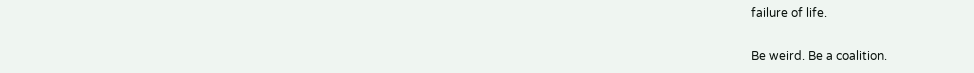failure of life.

Be weird. Be a coalition.